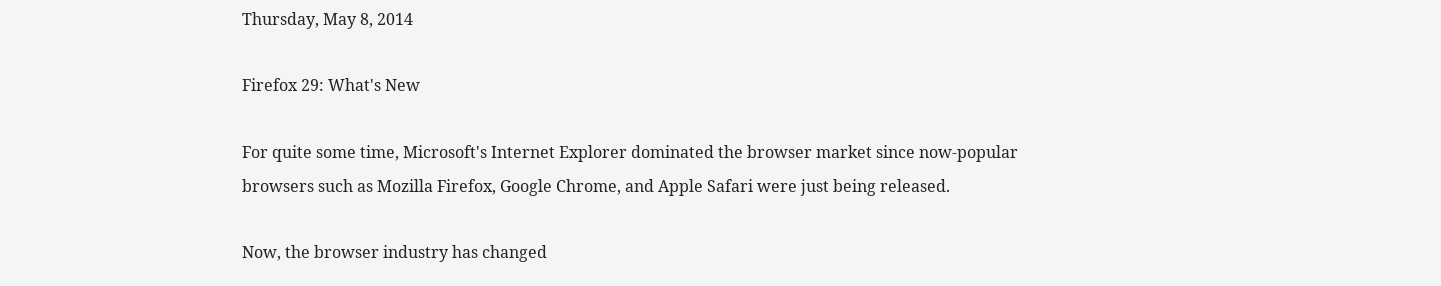Thursday, May 8, 2014

Firefox 29: What's New

For quite some time, Microsoft's Internet Explorer dominated the browser market since now-popular browsers such as Mozilla Firefox, Google Chrome, and Apple Safari were just being released.

Now, the browser industry has changed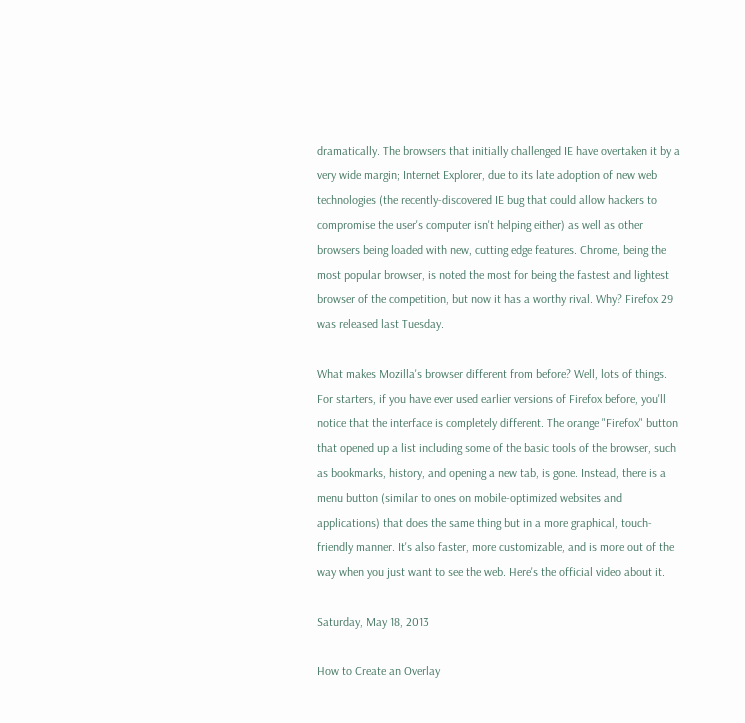dramatically. The browsers that initially challenged IE have overtaken it by a very wide margin; Internet Explorer, due to its late adoption of new web technologies (the recently-discovered IE bug that could allow hackers to compromise the user's computer isn't helping either) as well as other browsers being loaded with new, cutting edge features. Chrome, being the most popular browser, is noted the most for being the fastest and lightest browser of the competition, but now it has a worthy rival. Why? Firefox 29 was released last Tuesday.

What makes Mozilla's browser different from before? Well, lots of things. For starters, if you have ever used earlier versions of Firefox before, you'll notice that the interface is completely different. The orange "Firefox" button that opened up a list including some of the basic tools of the browser, such as bookmarks, history, and opening a new tab, is gone. Instead, there is a menu button (similar to ones on mobile-optimized websites and applications) that does the same thing but in a more graphical, touch-friendly manner. It's also faster, more customizable, and is more out of the way when you just want to see the web. Here's the official video about it.

Saturday, May 18, 2013

How to Create an Overlay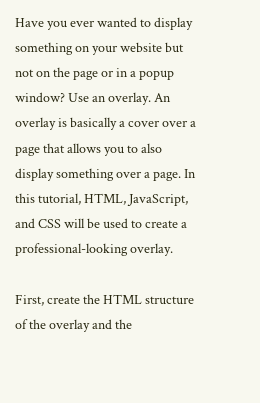Have you ever wanted to display something on your website but not on the page or in a popup window? Use an overlay. An overlay is basically a cover over a page that allows you to also display something over a page. In this tutorial, HTML, JavaScript, and CSS will be used to create a professional-looking overlay.

First, create the HTML structure of the overlay and the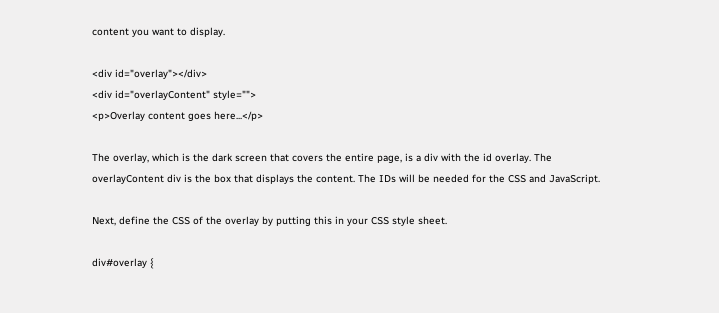content you want to display.

<div id="overlay"></div>
<div id="overlayContent" style="">
<p>Overlay content goes here...</p>

The overlay, which is the dark screen that covers the entire page, is a div with the id overlay. The overlayContent div is the box that displays the content. The IDs will be needed for the CSS and JavaScript.

Next, define the CSS of the overlay by putting this in your CSS style sheet.

div#overlay {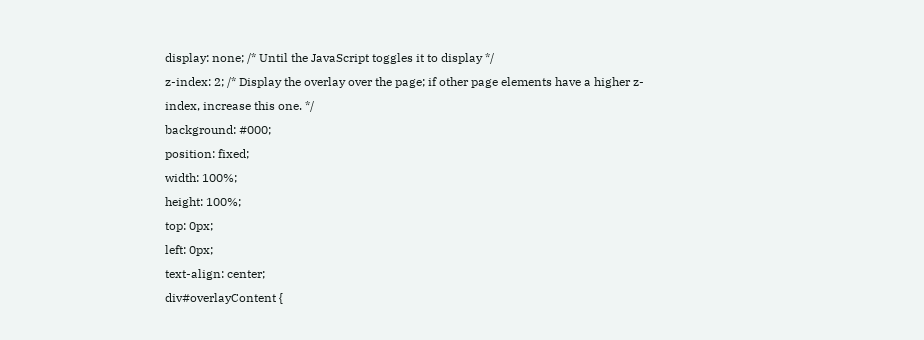display: none; /* Until the JavaScript toggles it to display */
z-index: 2; /* Display the overlay over the page; if other page elements have a higher z-index, increase this one. */
background: #000;
position: fixed;
width: 100%;
height: 100%;
top: 0px;
left: 0px;
text-align: center;
div#overlayContent {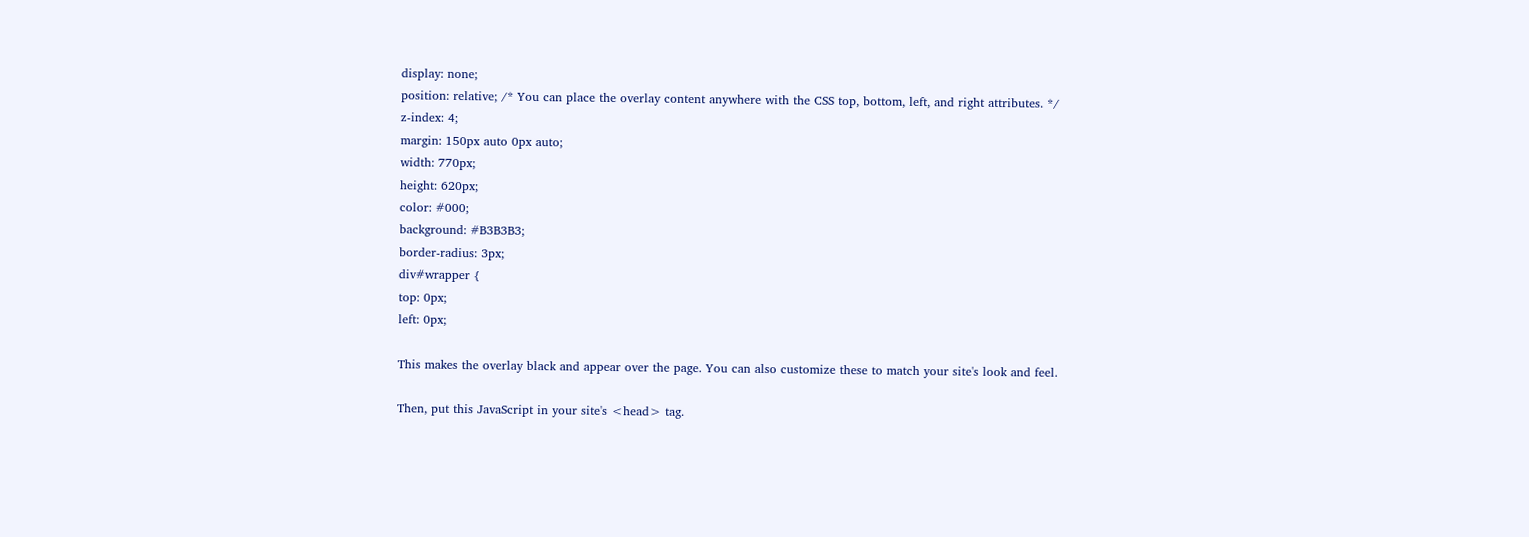display: none;
position: relative; /* You can place the overlay content anywhere with the CSS top, bottom, left, and right attributes. */
z-index: 4;
margin: 150px auto 0px auto;
width: 770px;
height: 620px;
color: #000;
background: #B3B3B3;
border-radius: 3px;
div#wrapper {
top: 0px;
left: 0px;

This makes the overlay black and appear over the page. You can also customize these to match your site's look and feel.

Then, put this JavaScript in your site's <head> tag.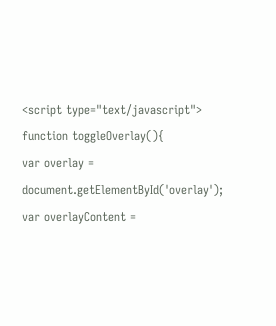<script type="text/javascript">
function toggleOverlay(){
var overlay = document.getElementById('overlay');
var overlayContent =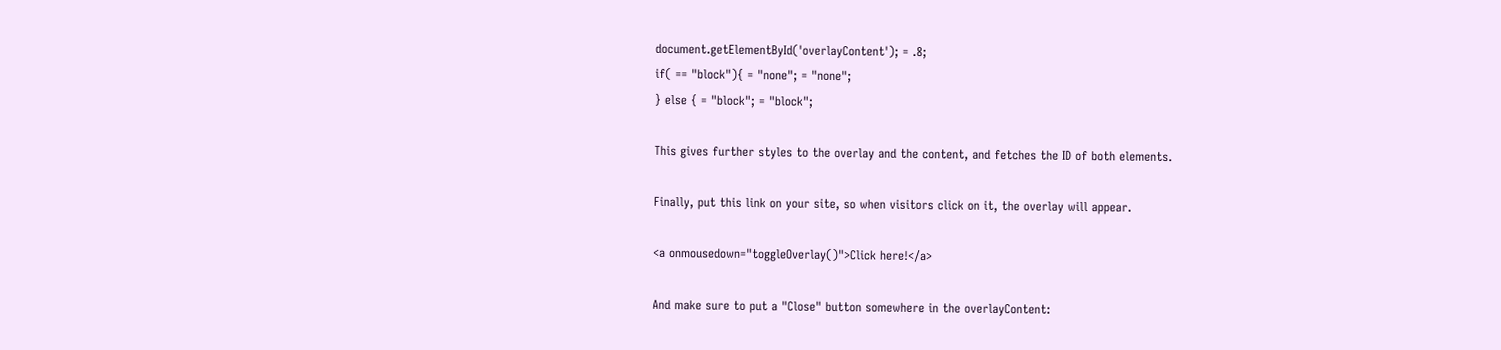document.getElementById('overlayContent'); = .8;
if( == "block"){ = "none"; = "none";
} else { = "block"; = "block";

This gives further styles to the overlay and the content, and fetches the ID of both elements.

Finally, put this link on your site, so when visitors click on it, the overlay will appear.

<a onmousedown="toggleOverlay()">Click here!</a>

And make sure to put a "Close" button somewhere in the overlayContent: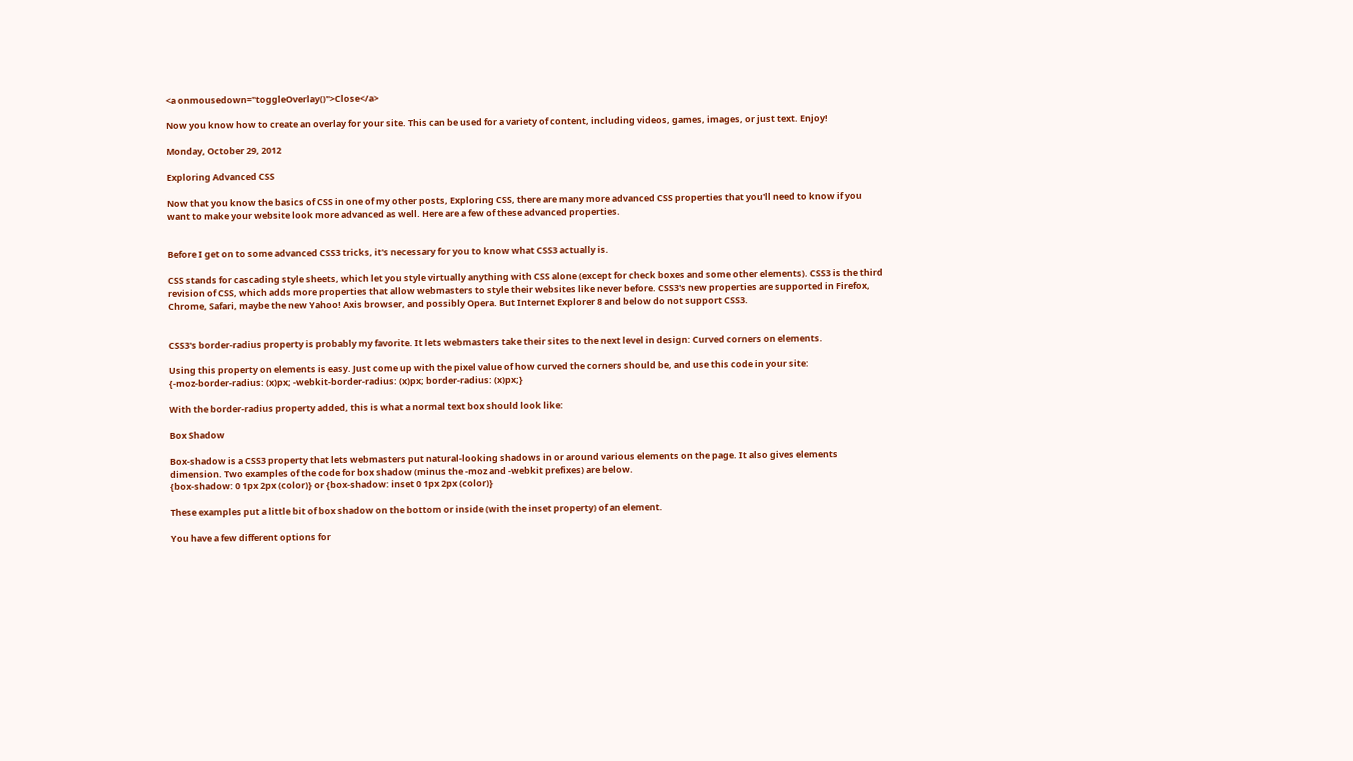<a onmousedown="toggleOverlay()">Close</a>

Now you know how to create an overlay for your site. This can be used for a variety of content, including videos, games, images, or just text. Enjoy!

Monday, October 29, 2012

Exploring Advanced CSS

Now that you know the basics of CSS in one of my other posts, Exploring CSS, there are many more advanced CSS properties that you'll need to know if you want to make your website look more advanced as well. Here are a few of these advanced properties.


Before I get on to some advanced CSS3 tricks, it's necessary for you to know what CSS3 actually is.

CSS stands for cascading style sheets, which let you style virtually anything with CSS alone (except for check boxes and some other elements). CSS3 is the third revision of CSS, which adds more properties that allow webmasters to style their websites like never before. CSS3's new properties are supported in Firefox, Chrome, Safari, maybe the new Yahoo! Axis browser, and possibly Opera. But Internet Explorer 8 and below do not support CSS3.


CSS3's border-radius property is probably my favorite. It lets webmasters take their sites to the next level in design: Curved corners on elements.

Using this property on elements is easy. Just come up with the pixel value of how curved the corners should be, and use this code in your site:
{-moz-border-radius: (x)px; -webkit-border-radius: (x)px; border-radius: (x)px;}

With the border-radius property added, this is what a normal text box should look like:

Box Shadow

Box-shadow is a CSS3 property that lets webmasters put natural-looking shadows in or around various elements on the page. It also gives elements dimension. Two examples of the code for box shadow (minus the -moz and -webkit prefixes) are below.
{box-shadow: 0 1px 2px (color)} or {box-shadow: inset 0 1px 2px (color)}

These examples put a little bit of box shadow on the bottom or inside (with the inset property) of an element.

You have a few different options for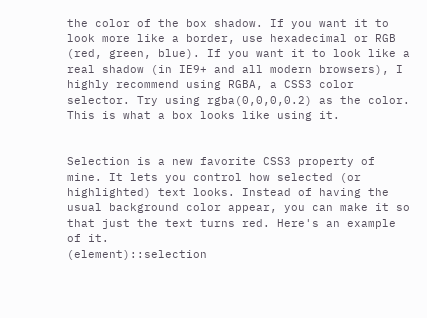the color of the box shadow. If you want it to look more like a border, use hexadecimal or RGB (red, green, blue). If you want it to look like a real shadow (in IE9+ and all modern browsers), I highly recommend using RGBA, a CSS3 color selector. Try using rgba(0,0,0,0.2) as the color. This is what a box looks like using it.


Selection is a new favorite CSS3 property of mine. It lets you control how selected (or highlighted) text looks. Instead of having the usual background color appear, you can make it so that just the text turns red. Here's an example of it.
(element)::selection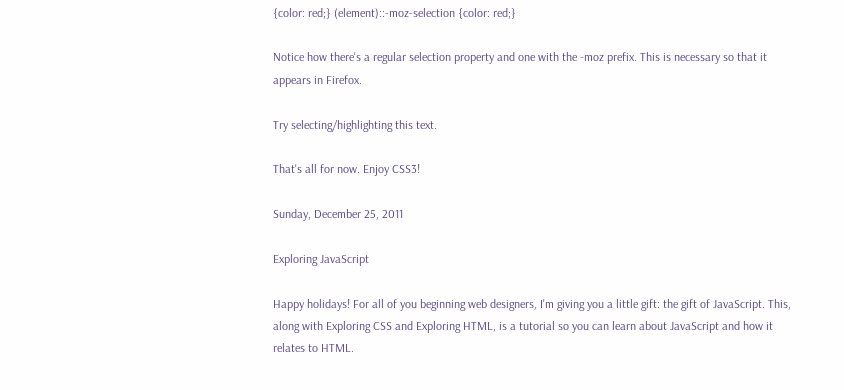{color: red;} (element)::-moz-selection {color: red;}

Notice how there's a regular selection property and one with the -moz prefix. This is necessary so that it appears in Firefox.

Try selecting/highlighting this text.

That's all for now. Enjoy CSS3!

Sunday, December 25, 2011

Exploring JavaScript

Happy holidays! For all of you beginning web designers, I'm giving you a little gift: the gift of JavaScript. This, along with Exploring CSS and Exploring HTML, is a tutorial so you can learn about JavaScript and how it relates to HTML.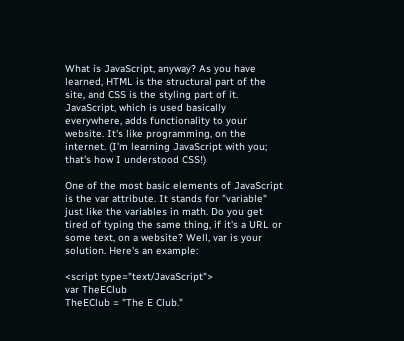What is JavaScript, anyway? As you have learned, HTML is the structural part of the site, and CSS is the styling part of it. JavaScript, which is used basically everywhere, adds functionality to your website. It's like programming, on the internet. (I'm learning JavaScript with you; that's how I understood CSS!)

One of the most basic elements of JavaScript is the var attribute. It stands for "variable" just like the variables in math. Do you get tired of typing the same thing, if it's a URL or some text, on a website? Well, var is your solution. Here's an example:

<script type="text/JavaScript">
var TheEClub
TheEClub = "The E Club."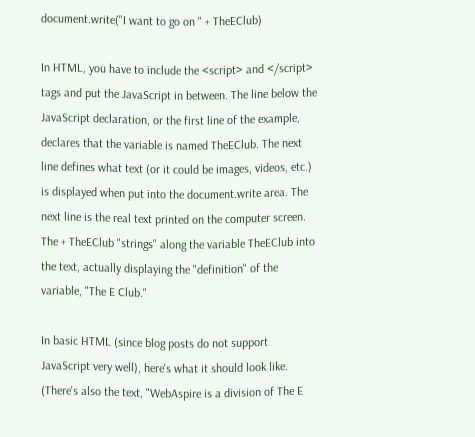document.write("I want to go on " + TheEClub)

In HTML, you have to include the <script> and </script> tags and put the JavaScript in between. The line below the JavaScript declaration, or the first line of the example, declares that the variable is named TheEClub. The next line defines what text (or it could be images, videos, etc.) is displayed when put into the document.write area. The next line is the real text printed on the computer screen. The + TheEClub "strings" along the variable TheEClub into the text, actually displaying the "definition" of the variable, "The E Club."

In basic HTML (since blog posts do not support JavaScript very well), here's what it should look like. (There's also the text, "WebAspire is a division of The E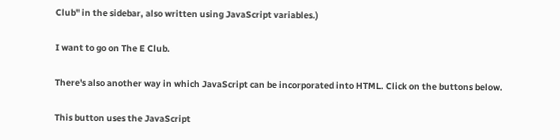Club" in the sidebar, also written using JavaScript variables.)

I want to go on The E Club.

There's also another way in which JavaScript can be incorporated into HTML. Click on the buttons below.

This button uses the JavaScript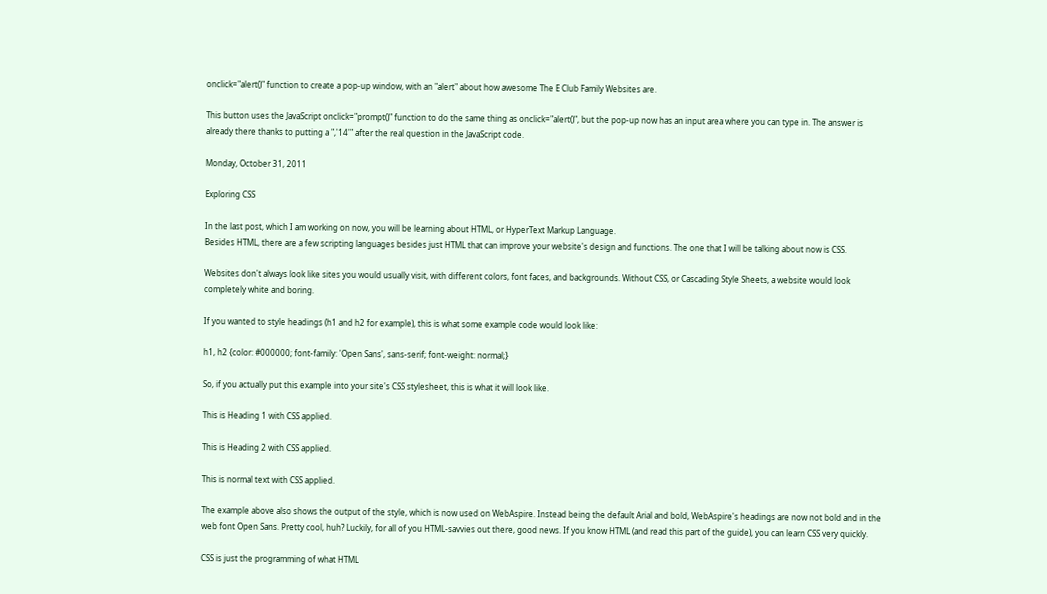onclick="alert()" function to create a pop-up window, with an "alert" about how awesome The E Club Family Websites are.

This button uses the JavaScript onclick="prompt()" function to do the same thing as onclick="alert()", but the pop-up now has an input area where you can type in. The answer is already there thanks to putting a ",'14'" after the real question in the JavaScript code.

Monday, October 31, 2011

Exploring CSS

In the last post, which I am working on now, you will be learning about HTML, or HyperText Markup Language.
Besides HTML, there are a few scripting languages besides just HTML that can improve your website's design and functions. The one that I will be talking about now is CSS.

Websites don't always look like sites you would usually visit, with different colors, font faces, and backgrounds. Without CSS, or Cascading Style Sheets, a website would look completely white and boring.

If you wanted to style headings (h1 and h2 for example), this is what some example code would look like:

h1, h2 {color: #000000; font-family: 'Open Sans', sans-serif; font-weight: normal;}

So, if you actually put this example into your site's CSS stylesheet, this is what it will look like.

This is Heading 1 with CSS applied.

This is Heading 2 with CSS applied.

This is normal text with CSS applied.

The example above also shows the output of the style, which is now used on WebAspire. Instead being the default Arial and bold, WebAspire's headings are now not bold and in the web font Open Sans. Pretty cool, huh? Luckily, for all of you HTML-savvies out there, good news. If you know HTML (and read this part of the guide), you can learn CSS very quickly.

CSS is just the programming of what HTML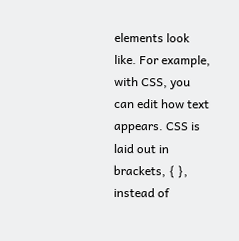elements look like. For example, with CSS, you can edit how text appears. CSS is laid out in brackets, { }, instead of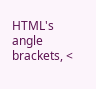HTML's angle brackets, <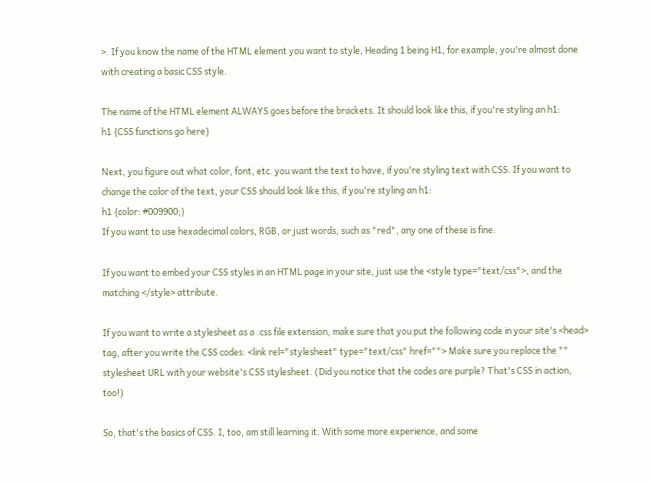>. If you know the name of the HTML element you want to style, Heading 1 being H1, for example, you're almost done with creating a basic CSS style.

The name of the HTML element ALWAYS goes before the brackets. It should look like this, if you're styling an h1:
h1 {CSS functions go here}

Next, you figure out what color, font, etc. you want the text to have, if you're styling text with CSS. If you want to change the color of the text, your CSS should look like this, if you're styling an h1:
h1 {color: #009900;}
If you want to use hexadecimal colors, RGB, or just words, such as "red", any one of these is fine.

If you want to embed your CSS styles in an HTML page in your site, just use the <style type="text/css">, and the matching </style> attribute.

If you want to write a stylesheet as a .css file extension, make sure that you put the following code in your site's <head> tag, after you write the CSS codes: <link rel="stylesheet" type="text/css" href=""> Make sure you replace the "" stylesheet URL with your website's CSS stylesheet. (Did you notice that the codes are purple? That's CSS in action, too!)

So, that's the basics of CSS. I, too, am still learning it. With some more experience, and some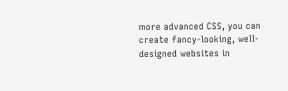more advanced CSS, you can create fancy-looking, well-designed websites in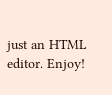just an HTML editor. Enjoy!